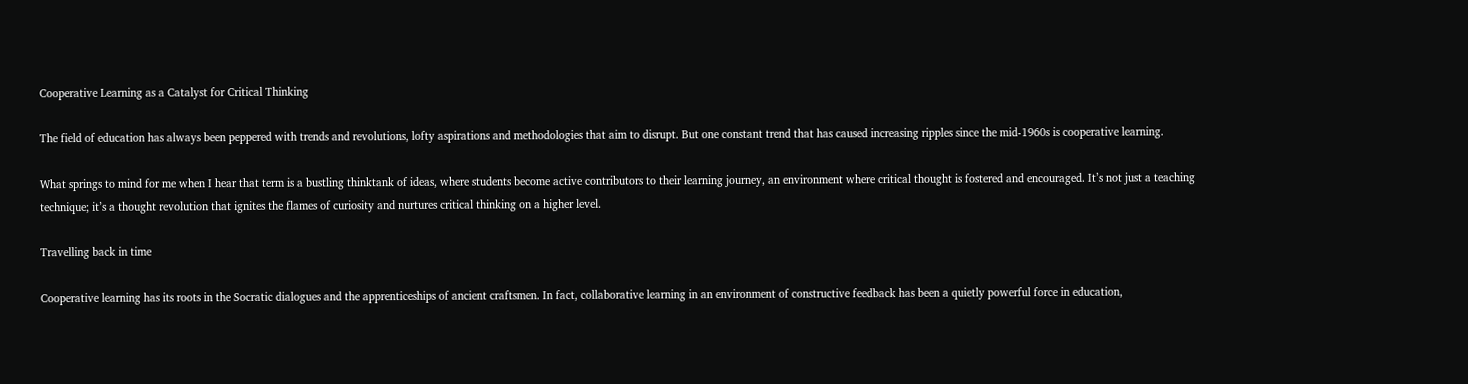Cooperative Learning as a Catalyst for Critical Thinking

The field of education has always been peppered with trends and revolutions, lofty aspirations and methodologies that aim to disrupt. But one constant trend that has caused increasing ripples since the mid-1960s is cooperative learning.

What springs to mind for me when I hear that term is a bustling thinktank of ideas, where students become active contributors to their learning journey, an environment where critical thought is fostered and encouraged. It’s not just a teaching technique; it’s a thought revolution that ignites the flames of curiosity and nurtures critical thinking on a higher level.

Travelling back in time

Cooperative learning has its roots in the Socratic dialogues and the apprenticeships of ancient craftsmen. In fact, collaborative learning in an environment of constructive feedback has been a quietly powerful force in education,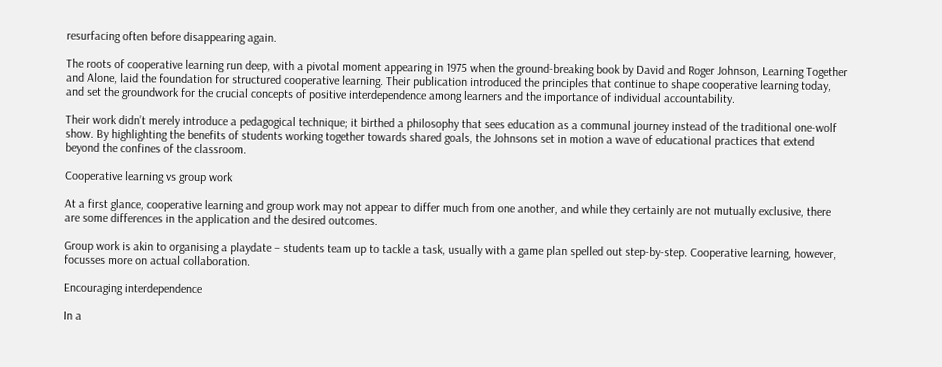resurfacing often before disappearing again.

The roots of cooperative learning run deep, with a pivotal moment appearing in 1975 when the ground-breaking book by David and Roger Johnson, Learning Together and Alone, laid the foundation for structured cooperative learning. Their publication introduced the principles that continue to shape cooperative learning today, and set the groundwork for the crucial concepts of positive interdependence among learners and the importance of individual accountability.

Their work didn’t merely introduce a pedagogical technique; it birthed a philosophy that sees education as a communal journey instead of the traditional one-wolf show. By highlighting the benefits of students working together towards shared goals, the Johnsons set in motion a wave of educational practices that extend beyond the confines of the classroom.

Cooperative learning vs group work

At a first glance, cooperative learning and group work may not appear to differ much from one another, and while they certainly are not mutually exclusive, there are some differences in the application and the desired outcomes.

Group work is akin to organising a playdate – students team up to tackle a task, usually with a game plan spelled out step-by-step. Cooperative learning, however, focusses more on actual collaboration.

Encouraging interdependence

In a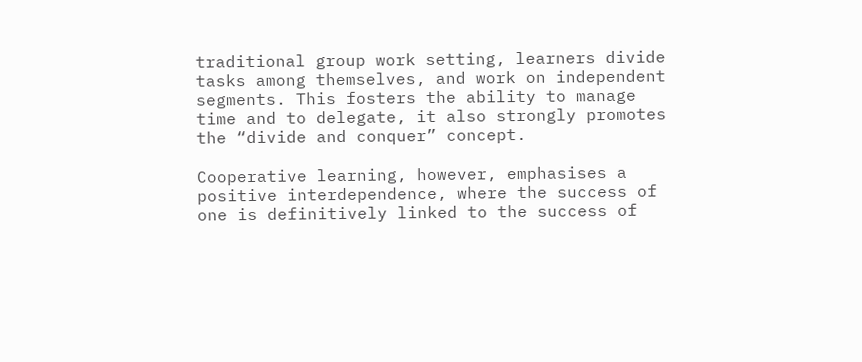traditional group work setting, learners divide tasks among themselves, and work on independent segments. This fosters the ability to manage time and to delegate, it also strongly promotes the “divide and conquer” concept.

Cooperative learning, however, emphasises a positive interdependence, where the success of one is definitively linked to the success of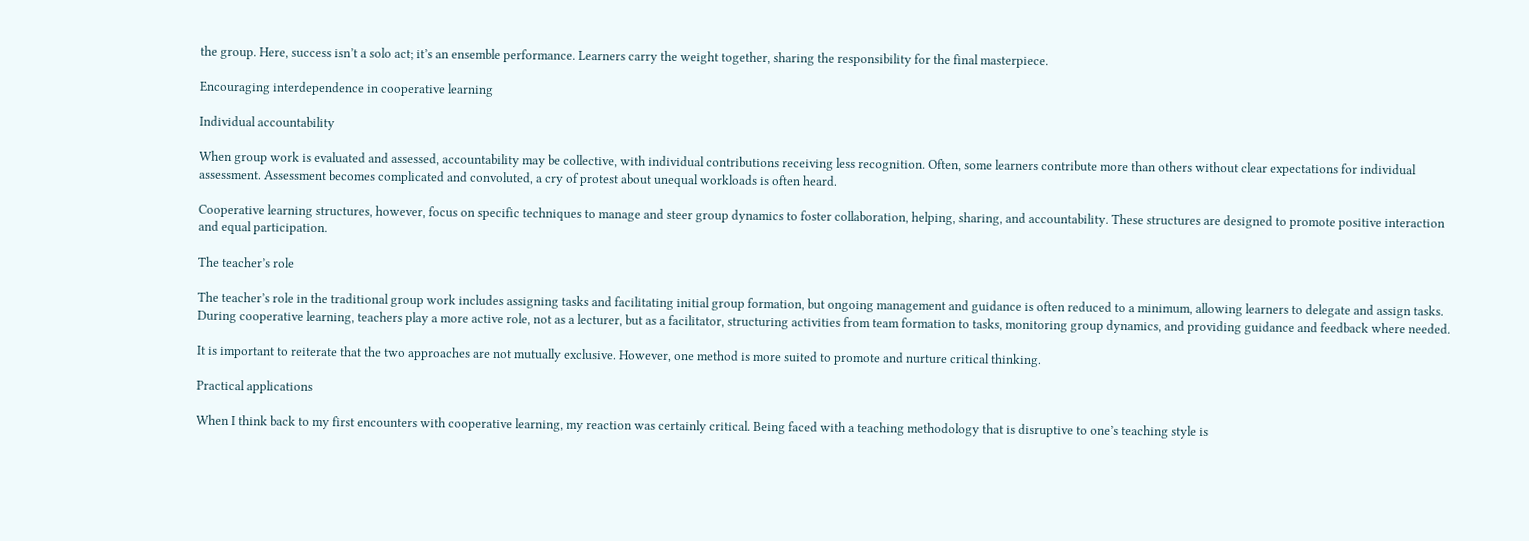the group. Here, success isn’t a solo act; it’s an ensemble performance. Learners carry the weight together, sharing the responsibility for the final masterpiece.

Encouraging interdependence in cooperative learning

Individual accountability

When group work is evaluated and assessed, accountability may be collective, with individual contributions receiving less recognition. Often, some learners contribute more than others without clear expectations for individual assessment. Assessment becomes complicated and convoluted, a cry of protest about unequal workloads is often heard.

Cooperative learning structures, however, focus on specific techniques to manage and steer group dynamics to foster collaboration, helping, sharing, and accountability. These structures are designed to promote positive interaction and equal participation.

The teacher’s role

The teacher’s role in the traditional group work includes assigning tasks and facilitating initial group formation, but ongoing management and guidance is often reduced to a minimum, allowing learners to delegate and assign tasks. During cooperative learning, teachers play a more active role, not as a lecturer, but as a facilitator, structuring activities from team formation to tasks, monitoring group dynamics, and providing guidance and feedback where needed.

It is important to reiterate that the two approaches are not mutually exclusive. However, one method is more suited to promote and nurture critical thinking.

Practical applications

When I think back to my first encounters with cooperative learning, my reaction was certainly critical. Being faced with a teaching methodology that is disruptive to one’s teaching style is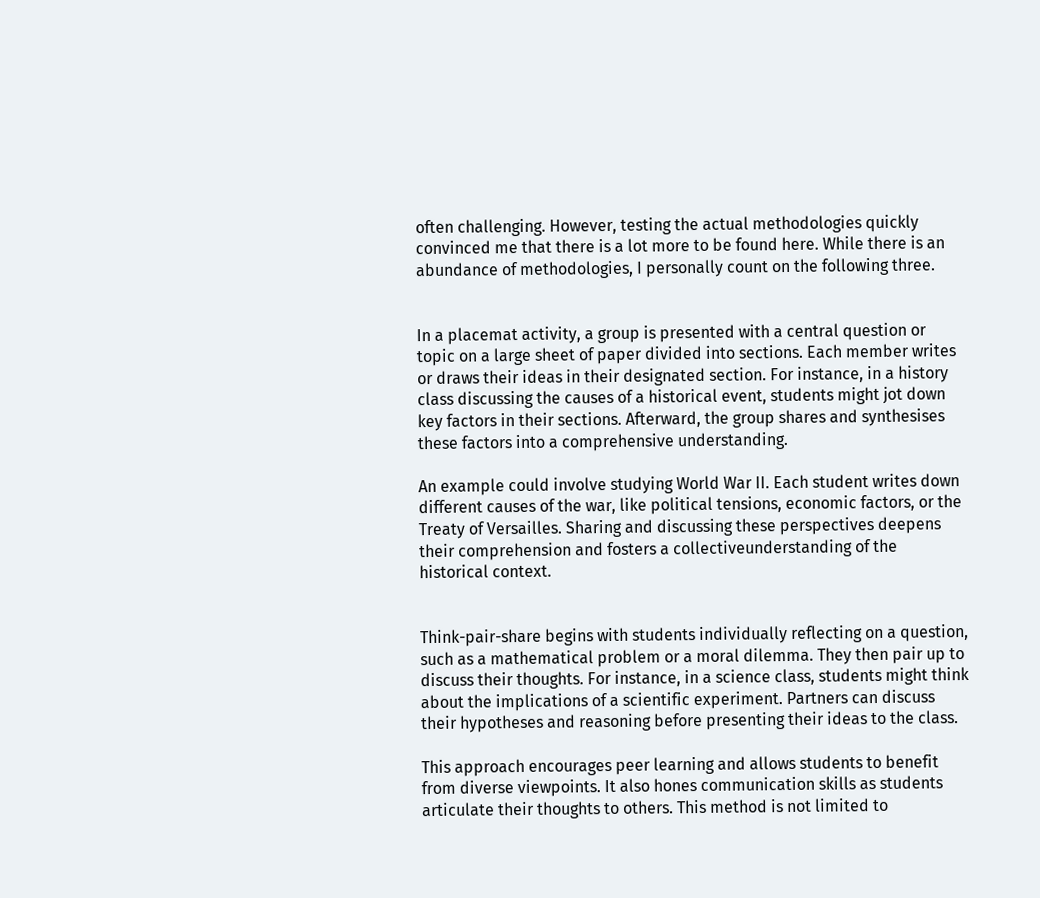often challenging. However, testing the actual methodologies quickly convinced me that there is a lot more to be found here. While there is an abundance of methodologies, I personally count on the following three.


In a placemat activity, a group is presented with a central question or topic on a large sheet of paper divided into sections. Each member writes or draws their ideas in their designated section. For instance, in a history class discussing the causes of a historical event, students might jot down key factors in their sections. Afterward, the group shares and synthesises these factors into a comprehensive understanding.

An example could involve studying World War II. Each student writes down different causes of the war, like political tensions, economic factors, or the Treaty of Versailles. Sharing and discussing these perspectives deepens their comprehension and fosters a collectiveunderstanding of the historical context.


Think-pair-share begins with students individually reflecting on a question, such as a mathematical problem or a moral dilemma. They then pair up to discuss their thoughts. For instance, in a science class, students might think about the implications of a scientific experiment. Partners can discuss their hypotheses and reasoning before presenting their ideas to the class.

This approach encourages peer learning and allows students to benefit from diverse viewpoints. It also hones communication skills as students articulate their thoughts to others. This method is not limited to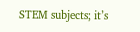STEM subjects; it’s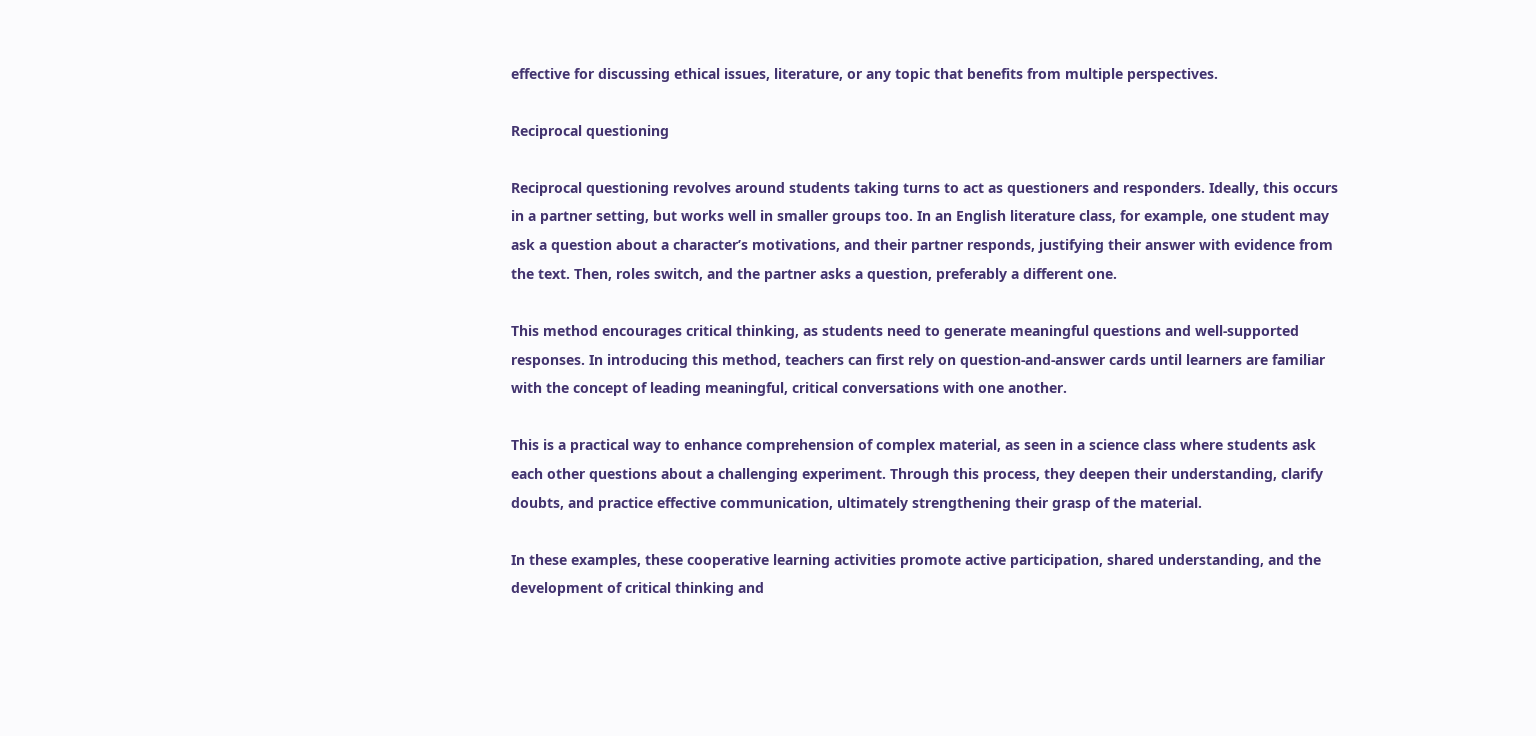effective for discussing ethical issues, literature, or any topic that benefits from multiple perspectives.

Reciprocal questioning

Reciprocal questioning revolves around students taking turns to act as questioners and responders. Ideally, this occurs in a partner setting, but works well in smaller groups too. In an English literature class, for example, one student may ask a question about a character’s motivations, and their partner responds, justifying their answer with evidence from the text. Then, roles switch, and the partner asks a question, preferably a different one.

This method encourages critical thinking, as students need to generate meaningful questions and well-supported responses. In introducing this method, teachers can first rely on question-and-answer cards until learners are familiar with the concept of leading meaningful, critical conversations with one another.

This is a practical way to enhance comprehension of complex material, as seen in a science class where students ask each other questions about a challenging experiment. Through this process, they deepen their understanding, clarify doubts, and practice effective communication, ultimately strengthening their grasp of the material.

In these examples, these cooperative learning activities promote active participation, shared understanding, and the development of critical thinking and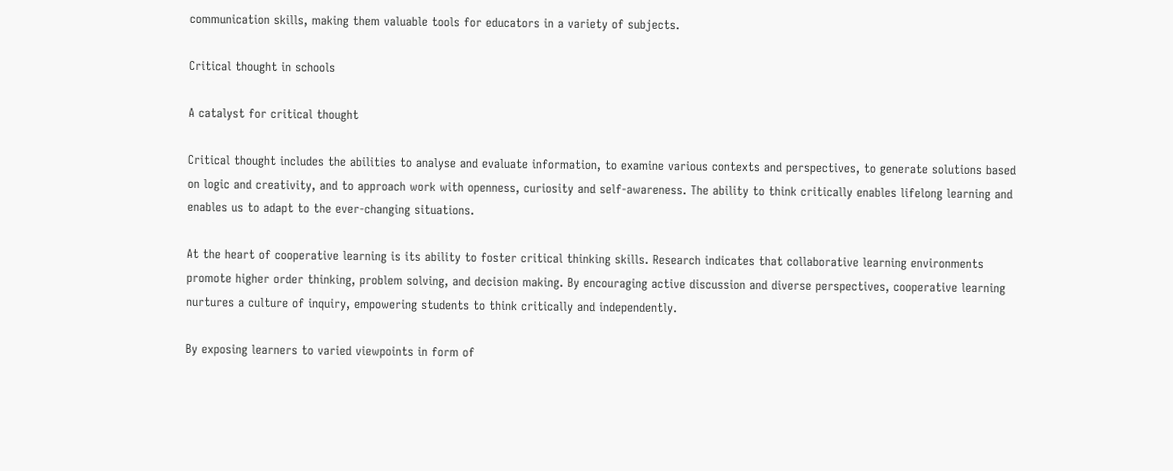communication skills, making them valuable tools for educators in a variety of subjects.

Critical thought in schools

A catalyst for critical thought

Critical thought includes the abilities to analyse and evaluate information, to examine various contexts and perspectives, to generate solutions based on logic and creativity, and to approach work with openness, curiosity and self-awareness. The ability to think critically enables lifelong learning and enables us to adapt to the ever-changing situations.

At the heart of cooperative learning is its ability to foster critical thinking skills. Research indicates that collaborative learning environments promote higher order thinking, problem solving, and decision making. By encouraging active discussion and diverse perspectives, cooperative learning nurtures a culture of inquiry, empowering students to think critically and independently.

By exposing learners to varied viewpoints in form of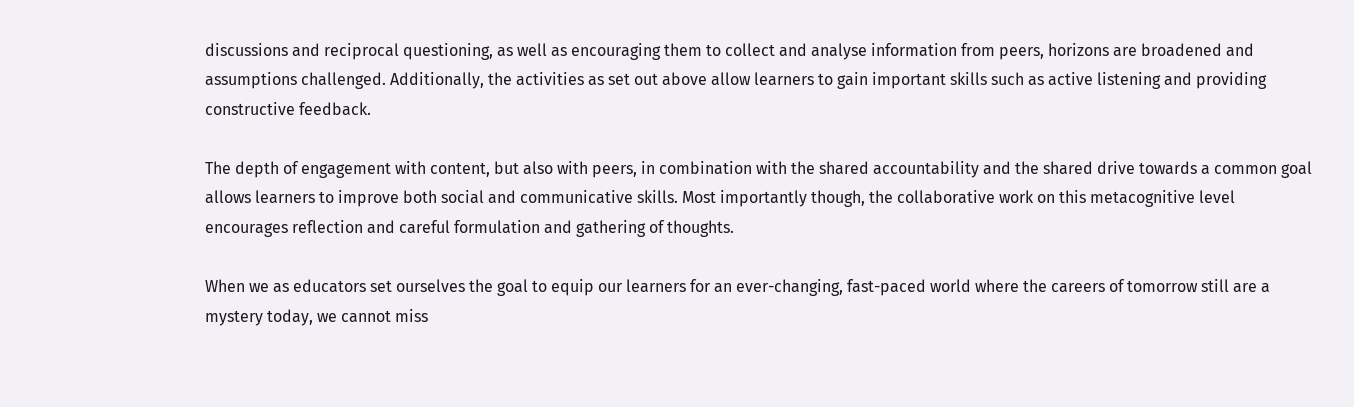discussions and reciprocal questioning, as well as encouraging them to collect and analyse information from peers, horizons are broadened and assumptions challenged. Additionally, the activities as set out above allow learners to gain important skills such as active listening and providing constructive feedback.

The depth of engagement with content, but also with peers, in combination with the shared accountability and the shared drive towards a common goal allows learners to improve both social and communicative skills. Most importantly though, the collaborative work on this metacognitive level encourages reflection and careful formulation and gathering of thoughts.

When we as educators set ourselves the goal to equip our learners for an ever-changing, fast-paced world where the careers of tomorrow still are a mystery today, we cannot miss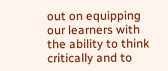out on equipping our learners with the ability to think critically and to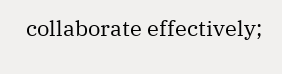collaborate effectively;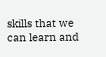skills that we can learn and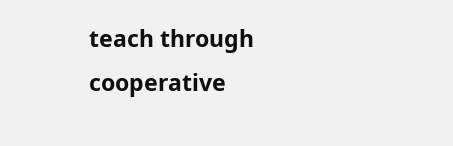teach through cooperative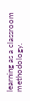learning as a classroom methodology.